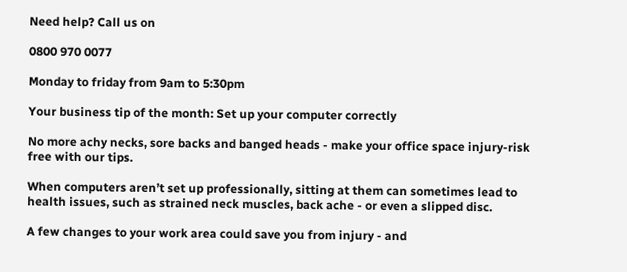Need help? Call us on

0800 970 0077

Monday to friday from 9am to 5:30pm

Your business tip of the month: Set up your computer correctly

No more achy necks, sore backs and banged heads - make your office space injury-risk free with our tips.

When computers aren’t set up professionally, sitting at them can sometimes lead to health issues, such as strained neck muscles, back ache - or even a slipped disc.

A few changes to your work area could save you from injury - and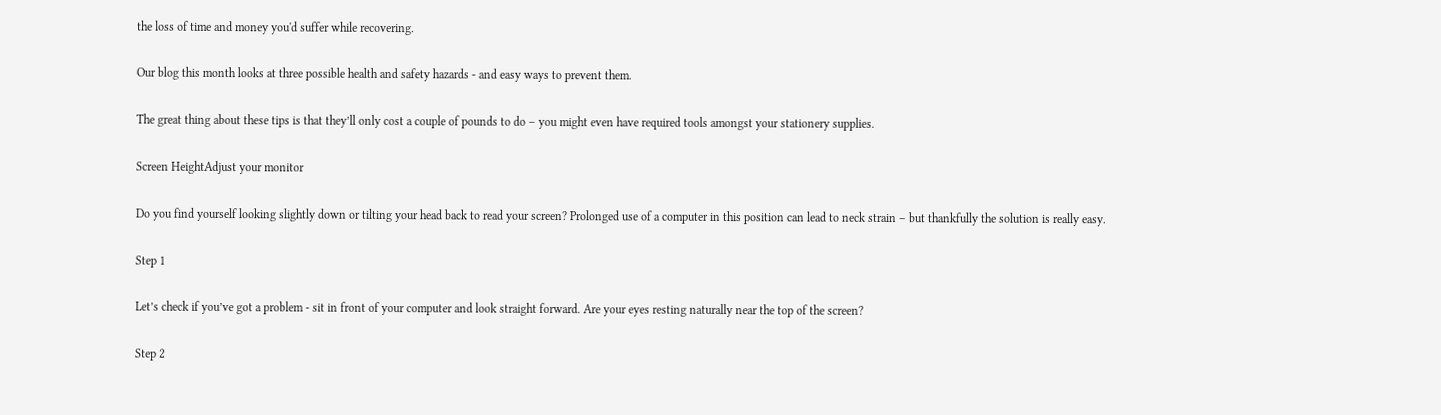the loss of time and money you'd suffer while recovering.

Our blog this month looks at three possible health and safety hazards - and easy ways to prevent them.

The great thing about these tips is that they’ll only cost a couple of pounds to do – you might even have required tools amongst your stationery supplies.

Screen HeightAdjust your monitor

Do you find yourself looking slightly down or tilting your head back to read your screen? Prolonged use of a computer in this position can lead to neck strain – but thankfully the solution is really easy.

Step 1

Let’s check if you’ve got a problem - sit in front of your computer and look straight forward. Are your eyes resting naturally near the top of the screen?

Step 2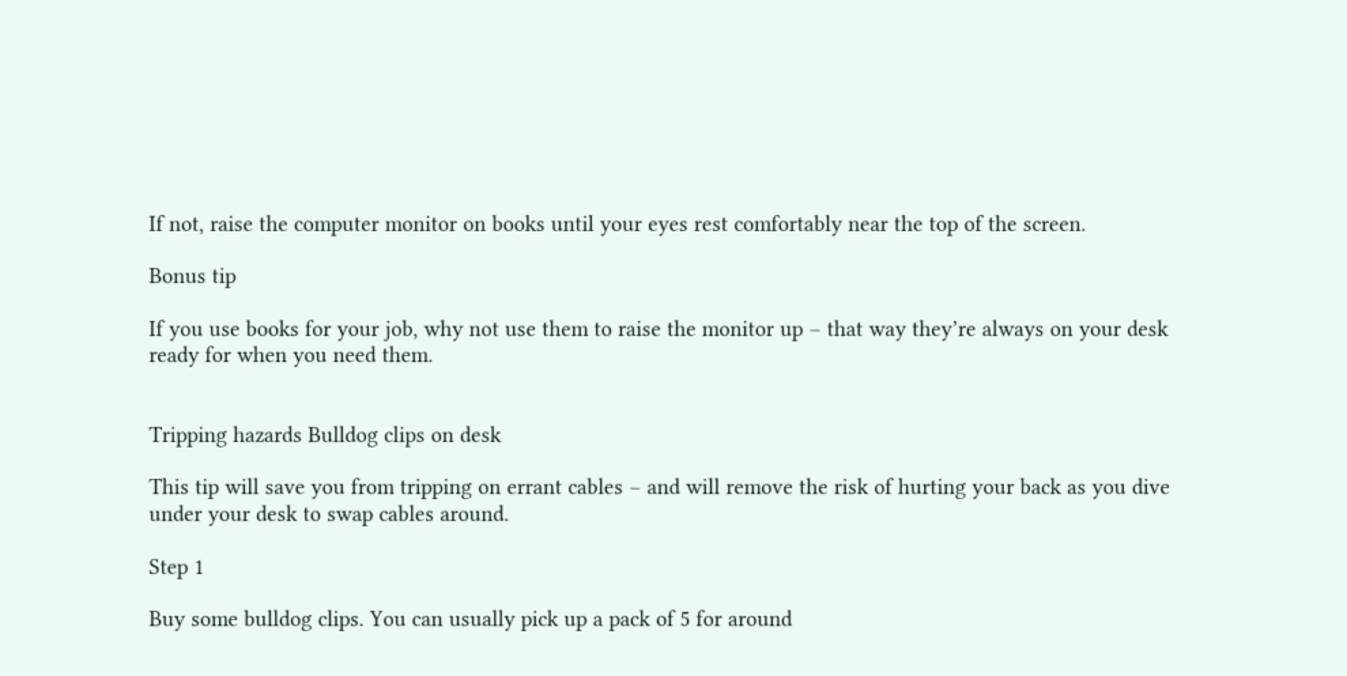If not, raise the computer monitor on books until your eyes rest comfortably near the top of the screen.

Bonus tip

If you use books for your job, why not use them to raise the monitor up – that way they’re always on your desk ready for when you need them.


Tripping hazards Bulldog clips on desk

This tip will save you from tripping on errant cables – and will remove the risk of hurting your back as you dive under your desk to swap cables around.

Step 1

Buy some bulldog clips. You can usually pick up a pack of 5 for around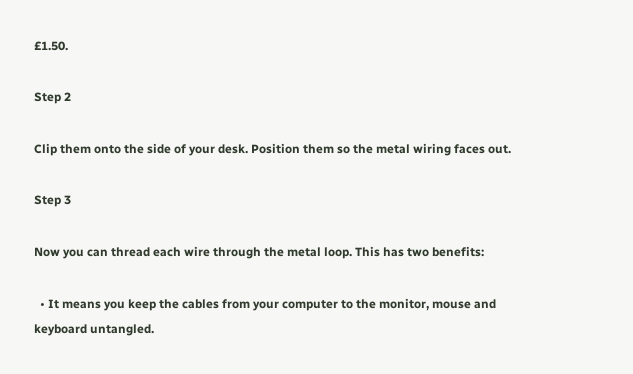£1.50.

Step 2

Clip them onto the side of your desk. Position them so the metal wiring faces out.

Step 3

Now you can thread each wire through the metal loop. This has two benefits:

  • It means you keep the cables from your computer to the monitor, mouse and keyboard untangled.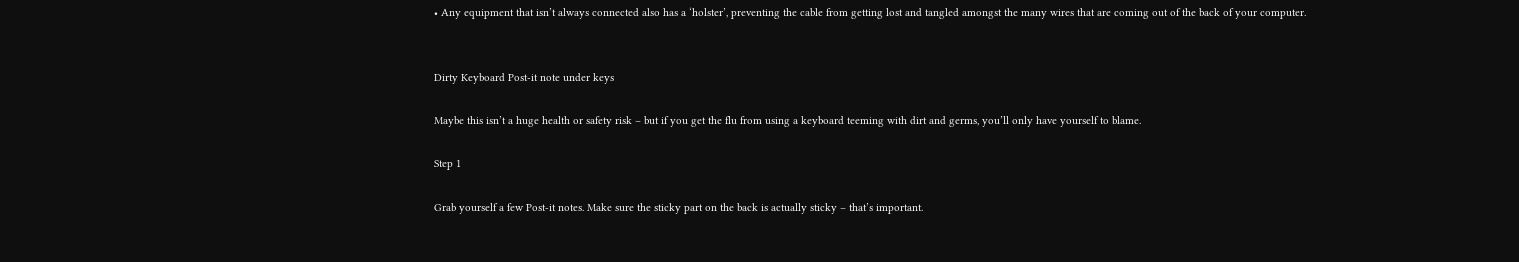• Any equipment that isn’t always connected also has a ‘holster’, preventing the cable from getting lost and tangled amongst the many wires that are coming out of the back of your computer.


Dirty Keyboard Post-it note under keys

Maybe this isn’t a huge health or safety risk – but if you get the flu from using a keyboard teeming with dirt and germs, you’ll only have yourself to blame.

Step 1

Grab yourself a few Post-it notes. Make sure the sticky part on the back is actually sticky – that’s important.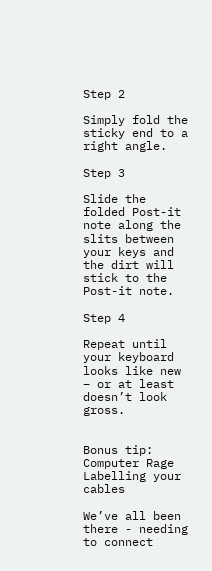Step 2

Simply fold the sticky end to a right angle.

Step 3

Slide the folded Post-it note along the slits between your keys and the dirt will stick to the Post-it note.

Step 4

Repeat until your keyboard looks like new – or at least doesn’t look gross.


Bonus tip: Computer Rage Labelling your cables

We’ve all been there - needing to connect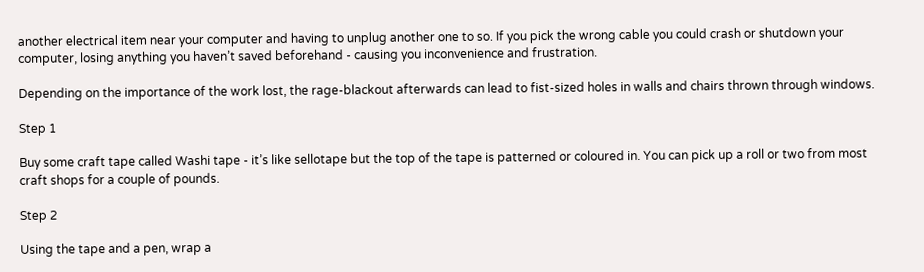another electrical item near your computer and having to unplug another one to so. If you pick the wrong cable you could crash or shutdown your computer, losing anything you haven’t saved beforehand - causing you inconvenience and frustration.

Depending on the importance of the work lost, the rage-blackout afterwards can lead to fist-sized holes in walls and chairs thrown through windows.

Step 1

Buy some craft tape called Washi tape - it’s like sellotape but the top of the tape is patterned or coloured in. You can pick up a roll or two from most craft shops for a couple of pounds.

Step 2

Using the tape and a pen, wrap a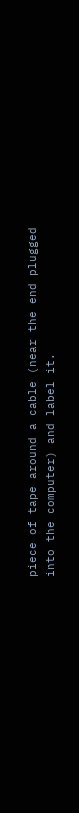piece of tape around a cable (near the end plugged into the computer) and label it.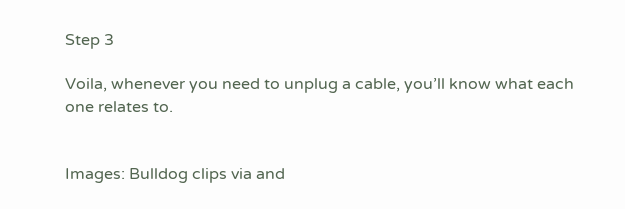Step 3

Voila, whenever you need to unplug a cable, you’ll know what each one relates to.


Images: Bulldog clips via and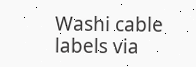Washi cable labels via